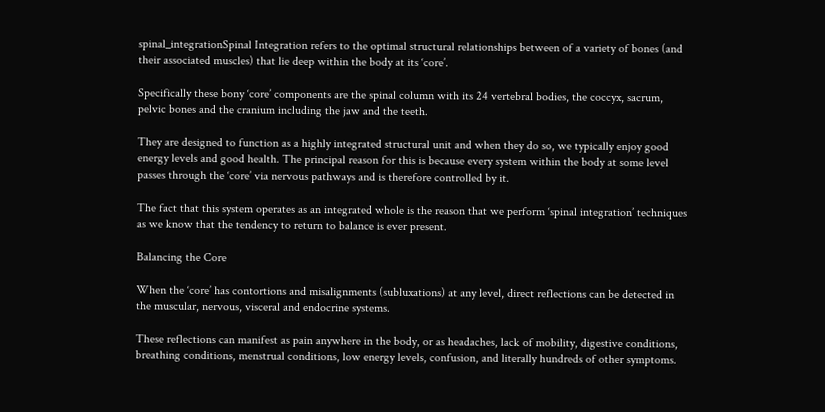spinal_integrationSpinal Integration refers to the optimal structural relationships between of a variety of bones (and their associated muscles) that lie deep within the body at its ‘core’.

Specifically these bony ‘core’ components are the spinal column with its 24 vertebral bodies, the coccyx, sacrum, pelvic bones and the cranium including the jaw and the teeth.

They are designed to function as a highly integrated structural unit and when they do so, we typically enjoy good energy levels and good health. The principal reason for this is because every system within the body at some level passes through the ‘core’ via nervous pathways and is therefore controlled by it.

The fact that this system operates as an integrated whole is the reason that we perform ‘spinal integration’ techniques as we know that the tendency to return to balance is ever present.

Balancing the Core

When the ‘core’ has contortions and misalignments (subluxations) at any level, direct reflections can be detected in the muscular, nervous, visceral and endocrine systems.

These reflections can manifest as pain anywhere in the body, or as headaches, lack of mobility, digestive conditions, breathing conditions, menstrual conditions, low energy levels, confusion, and literally hundreds of other symptoms.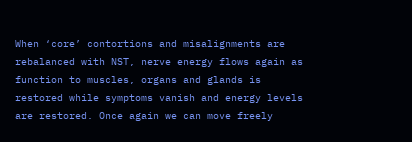When ‘core’ contortions and misalignments are rebalanced with NST, nerve energy flows again as function to muscles, organs and glands is restored while symptoms vanish and energy levels are restored. Once again we can move freely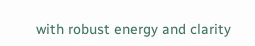with robust energy and clarity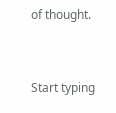of thought.


Start typing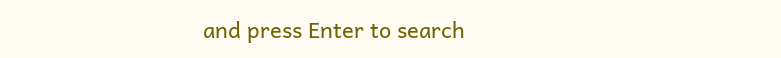and press Enter to search